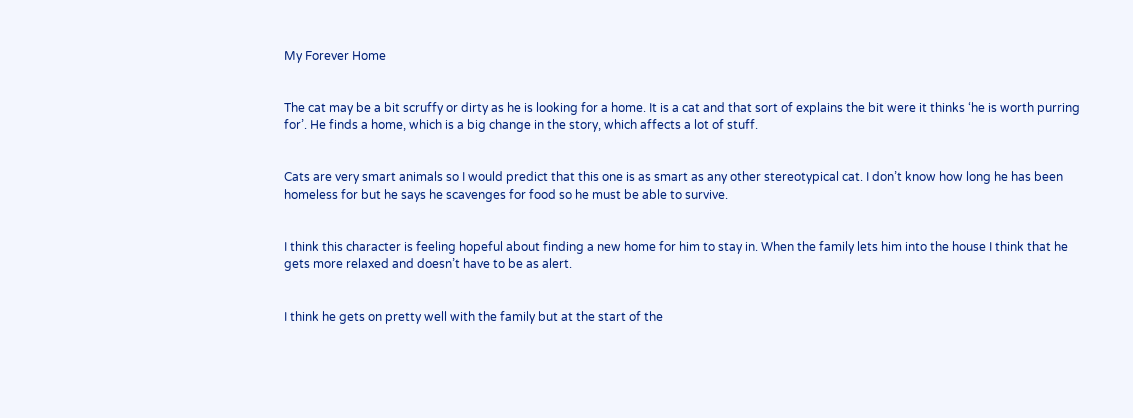My Forever Home


The cat may be a bit scruffy or dirty as he is looking for a home. It is a cat and that sort of explains the bit were it thinks ‘he is worth purring for’. He finds a home, which is a big change in the story, which affects a lot of stuff.


Cats are very smart animals so I would predict that this one is as smart as any other stereotypical cat. I don’t know how long he has been homeless for but he says he scavenges for food so he must be able to survive.


I think this character is feeling hopeful about finding a new home for him to stay in. When the family lets him into the house I think that he gets more relaxed and doesn’t have to be as alert.


I think he gets on pretty well with the family but at the start of the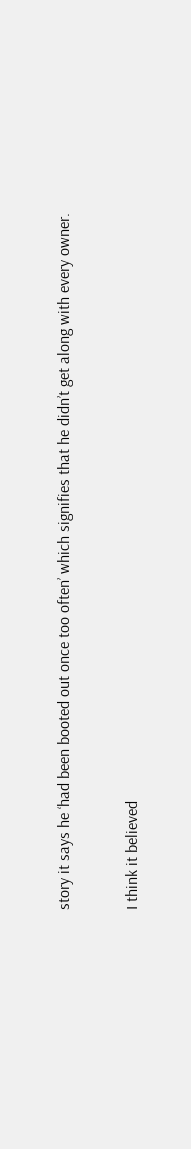story it says he ‘had been booted out once too often’ which signifies that he didn’t get along with every owner.


I think it believed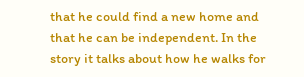that he could find a new home and that he can be independent. In the story it talks about how he walks for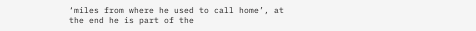‘miles from where he used to call home’, at the end he is part of the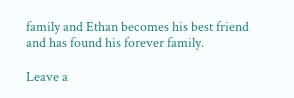family and Ethan becomes his best friend and has found his forever family.

Leave a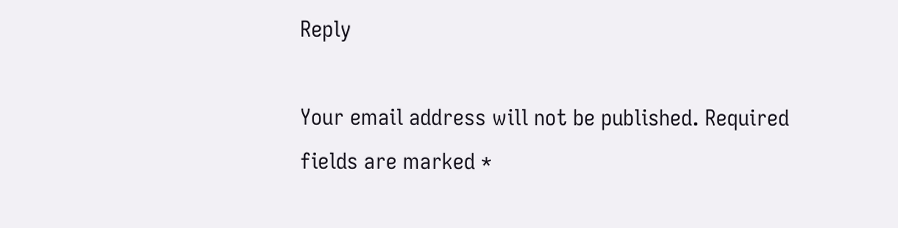Reply

Your email address will not be published. Required fields are marked *